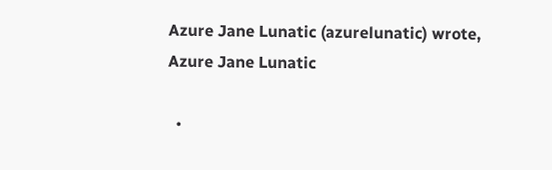Azure Jane Lunatic (azurelunatic) wrote,
Azure Jane Lunatic

  •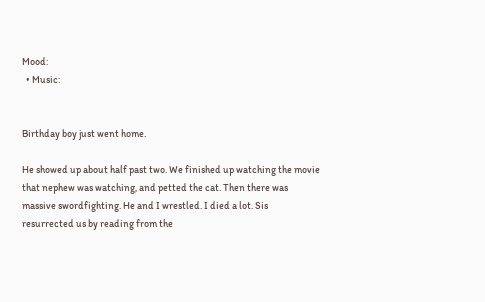Mood:
  • Music:


Birthday boy just went home.

He showed up about half past two. We finished up watching the movie that nephew was watching, and petted the cat. Then there was massive swordfighting. He and I wrestled. I died a lot. Sis resurrected us by reading from the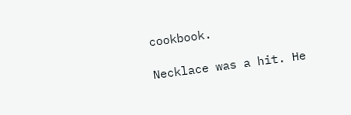cookbook.

Necklace was a hit. He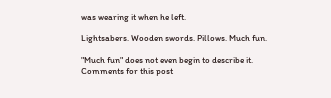was wearing it when he left.

Lightsabers. Wooden swords. Pillows. Much fun.

"Much fun" does not even begin to describe it.
Comments for this post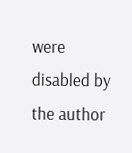were disabled by the author